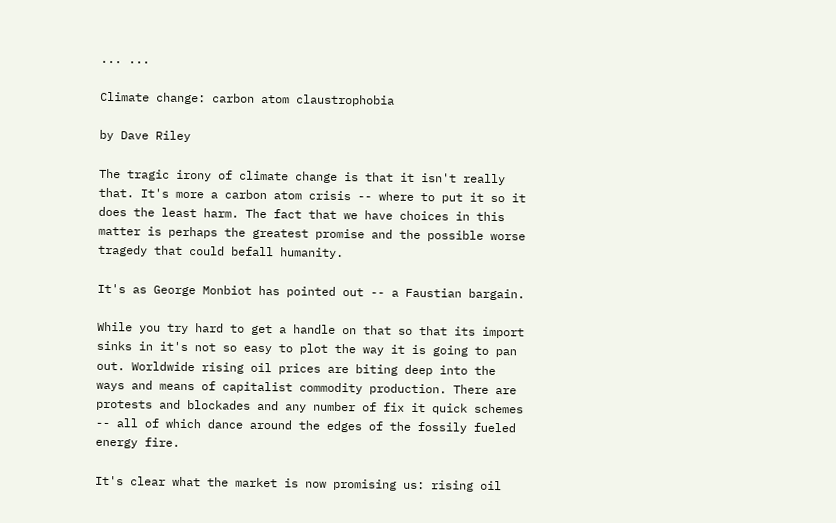... ...

Climate change: carbon atom claustrophobia

by Dave Riley

The tragic irony of climate change is that it isn't really that. It's more a carbon atom crisis -- where to put it so it does the least harm. The fact that we have choices in this matter is perhaps the greatest promise and the possible worse tragedy that could befall humanity.

It's as George Monbiot has pointed out -- a Faustian bargain.

While you try hard to get a handle on that so that its import sinks in it's not so easy to plot the way it is going to pan out. Worldwide rising oil prices are biting deep into the ways and means of capitalist commodity production. There are protests and blockades and any number of fix it quick schemes -- all of which dance around the edges of the fossily fueled energy fire.

It's clear what the market is now promising us: rising oil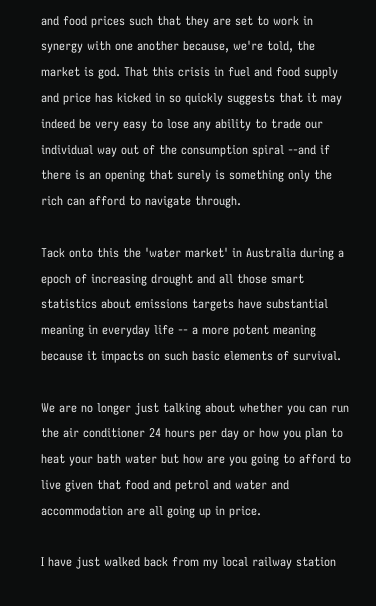and food prices such that they are set to work in synergy with one another because, we're told, the market is god. That this crisis in fuel and food supply and price has kicked in so quickly suggests that it may indeed be very easy to lose any ability to trade our individual way out of the consumption spiral --and if there is an opening that surely is something only the rich can afford to navigate through.

Tack onto this the 'water market' in Australia during a epoch of increasing drought and all those smart statistics about emissions targets have substantial meaning in everyday life -- a more potent meaning because it impacts on such basic elements of survival.

We are no longer just talking about whether you can run the air conditioner 24 hours per day or how you plan to heat your bath water but how are you going to afford to live given that food and petrol and water and accommodation are all going up in price.

I have just walked back from my local railway station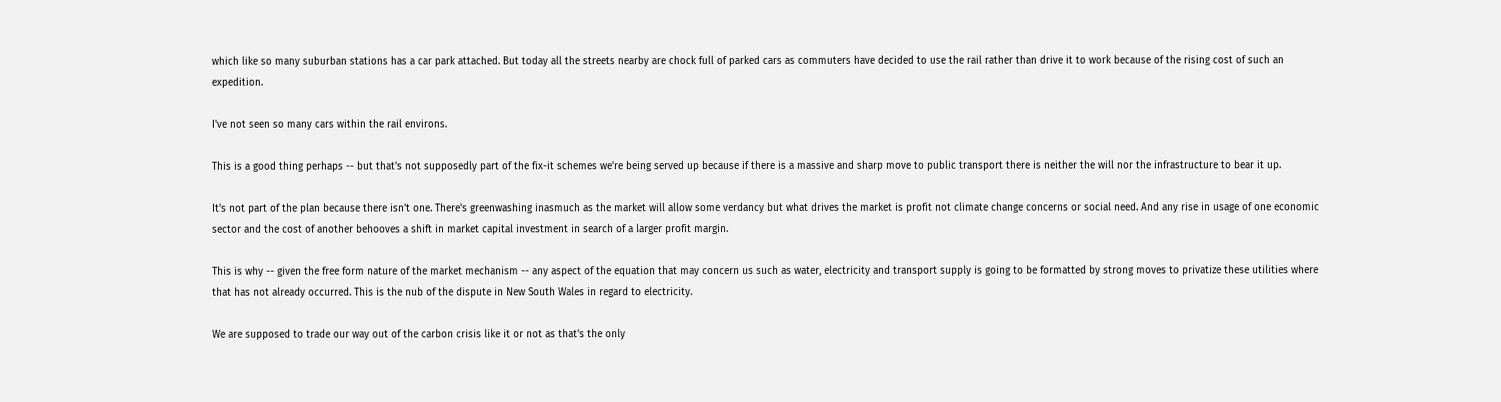which like so many suburban stations has a car park attached. But today all the streets nearby are chock full of parked cars as commuters have decided to use the rail rather than drive it to work because of the rising cost of such an expedition.

I've not seen so many cars within the rail environs.

This is a good thing perhaps -- but that's not supposedly part of the fix-it schemes we're being served up because if there is a massive and sharp move to public transport there is neither the will nor the infrastructure to bear it up.

It's not part of the plan because there isn't one. There's greenwashing inasmuch as the market will allow some verdancy but what drives the market is profit not climate change concerns or social need. And any rise in usage of one economic sector and the cost of another behooves a shift in market capital investment in search of a larger profit margin.

This is why -- given the free form nature of the market mechanism -- any aspect of the equation that may concern us such as water, electricity and transport supply is going to be formatted by strong moves to privatize these utilities where that has not already occurred. This is the nub of the dispute in New South Wales in regard to electricity.

We are supposed to trade our way out of the carbon crisis like it or not as that's the only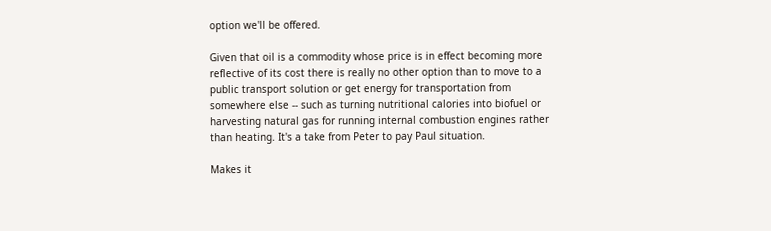option we'll be offered.

Given that oil is a commodity whose price is in effect becoming more reflective of its cost there is really no other option than to move to a public transport solution or get energy for transportation from somewhere else -- such as turning nutritional calories into biofuel or harvesting natural gas for running internal combustion engines rather than heating. It's a take from Peter to pay Paul situation.

Makes it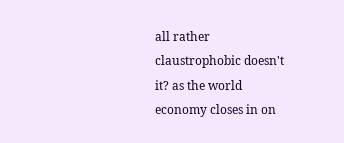all rather claustrophobic doesn't it? as the world economy closes in on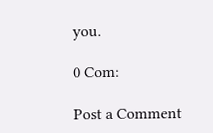you.

0 Com:

Post a Comment